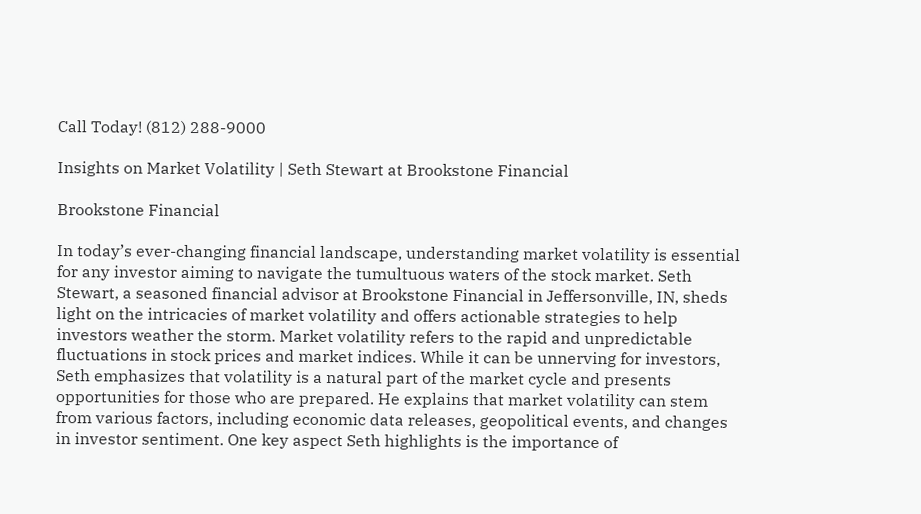Call Today! (812) 288-9000

Insights on Market Volatility | Seth Stewart at Brookstone Financial

Brookstone Financial

In today’s ever-changing financial landscape, understanding market volatility is essential for any investor aiming to navigate the tumultuous waters of the stock market. Seth Stewart, a seasoned financial advisor at Brookstone Financial in Jeffersonville, IN, sheds light on the intricacies of market volatility and offers actionable strategies to help investors weather the storm. Market volatility refers to the rapid and unpredictable fluctuations in stock prices and market indices. While it can be unnerving for investors, Seth emphasizes that volatility is a natural part of the market cycle and presents opportunities for those who are prepared. He explains that market volatility can stem from various factors, including economic data releases, geopolitical events, and changes in investor sentiment. One key aspect Seth highlights is the importance of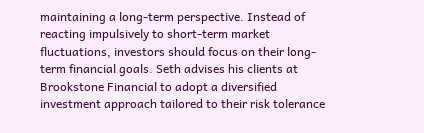maintaining a long-term perspective. Instead of reacting impulsively to short-term market fluctuations, investors should focus on their long-term financial goals. Seth advises his clients at Brookstone Financial to adopt a diversified investment approach tailored to their risk tolerance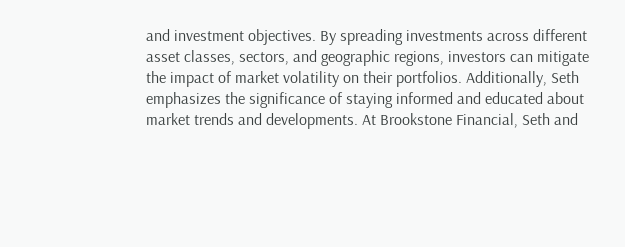and investment objectives. By spreading investments across different asset classes, sectors, and geographic regions, investors can mitigate the impact of market volatility on their portfolios. Additionally, Seth emphasizes the significance of staying informed and educated about market trends and developments. At Brookstone Financial, Seth and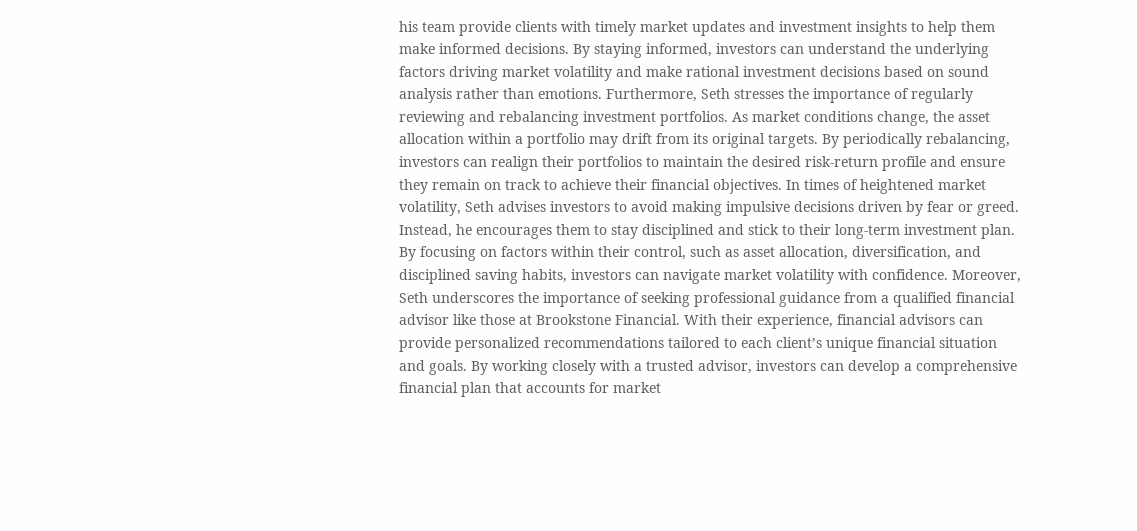his team provide clients with timely market updates and investment insights to help them make informed decisions. By staying informed, investors can understand the underlying factors driving market volatility and make rational investment decisions based on sound analysis rather than emotions. Furthermore, Seth stresses the importance of regularly reviewing and rebalancing investment portfolios. As market conditions change, the asset allocation within a portfolio may drift from its original targets. By periodically rebalancing, investors can realign their portfolios to maintain the desired risk-return profile and ensure they remain on track to achieve their financial objectives. In times of heightened market volatility, Seth advises investors to avoid making impulsive decisions driven by fear or greed. Instead, he encourages them to stay disciplined and stick to their long-term investment plan. By focusing on factors within their control, such as asset allocation, diversification, and disciplined saving habits, investors can navigate market volatility with confidence. Moreover, Seth underscores the importance of seeking professional guidance from a qualified financial advisor like those at Brookstone Financial. With their experience, financial advisors can provide personalized recommendations tailored to each client’s unique financial situation and goals. By working closely with a trusted advisor, investors can develop a comprehensive financial plan that accounts for market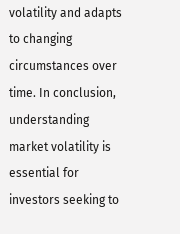volatility and adapts to changing circumstances over time. In conclusion, understanding market volatility is essential for investors seeking to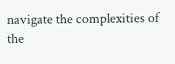navigate the complexities of the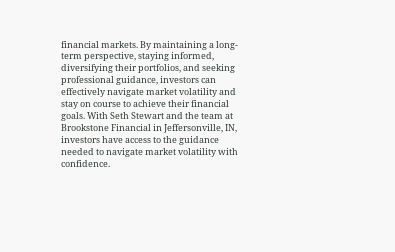financial markets. By maintaining a long-term perspective, staying informed, diversifying their portfolios, and seeking professional guidance, investors can effectively navigate market volatility and stay on course to achieve their financial goals. With Seth Stewart and the team at Brookstone Financial in Jeffersonville, IN, investors have access to the guidance needed to navigate market volatility with confidence.